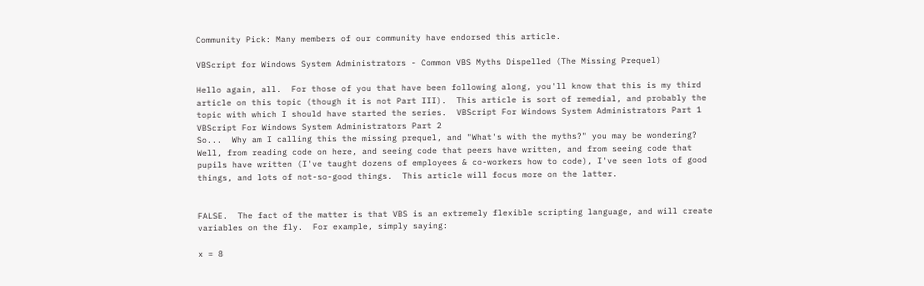Community Pick: Many members of our community have endorsed this article.

VBScript for Windows System Administrators - Common VBS Myths Dispelled (The Missing Prequel)

Hello again, all.  For those of you that have been following along, you'll know that this is my third article on this topic (though it is not Part III).  This article is sort of remedial, and probably the topic with which I should have started the series.  VBScript For Windows System Administrators Part 1  VBScript For Windows System Administrators Part 2
So...  Why am I calling this the missing prequel, and "What's with the myths?" you may be wondering?  Well, from reading code on here, and seeing code that peers have written, and from seeing code that pupils have written (I've taught dozens of employees & co-workers how to code), I've seen lots of good things, and lots of not-so-good things.  This article will focus more on the latter.


FALSE.  The fact of the matter is that VBS is an extremely flexible scripting language, and will create variables on the fly.  For example, simply saying:

x = 8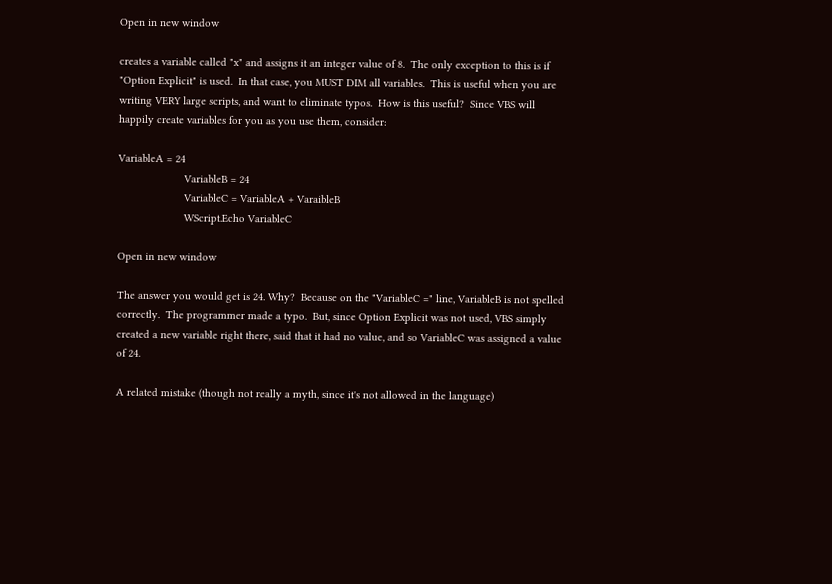Open in new window

creates a variable called "x" and assigns it an integer value of 8.  The only exception to this is if "Option Explicit" is used.  In that case, you MUST DIM all variables.  This is useful when you are writing VERY large scripts, and want to eliminate typos.  How is this useful?  Since VBS will happily create variables for you as you use them, consider:

VariableA = 24
                      VariableB = 24
                      VariableC = VariableA + VaraibleB
                      WScript.Echo VariableC

Open in new window

The answer you would get is 24. Why?  Because on the "VariableC =" line, VariableB is not spelled correctly.  The programmer made a typo.  But, since Option Explicit was not used, VBS simply created a new variable right there, said that it had no value, and so VariableC was assigned a value of 24.

A related mistake (though not really a myth, since it's not allowed in the language)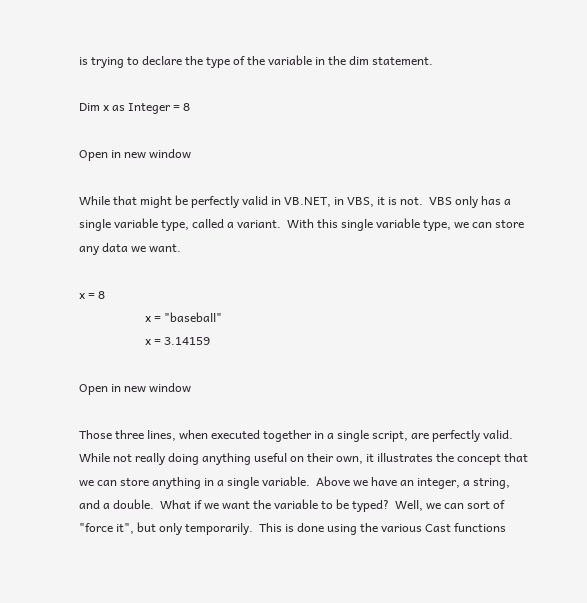is trying to declare the type of the variable in the dim statement.

Dim x as Integer = 8

Open in new window

While that might be perfectly valid in VB.NET, in VBS, it is not.  VBS only has a single variable type, called a variant.  With this single variable type, we can store any data we want.

x = 8
                      x = "baseball"
                      x = 3.14159

Open in new window

Those three lines, when executed together in a single script, are perfectly valid.  While not really doing anything useful on their own, it illustrates the concept that we can store anything in a single variable.  Above we have an integer, a string, and a double.  What if we want the variable to be typed?  Well, we can sort of "force it", but only temporarily.  This is done using the various Cast functions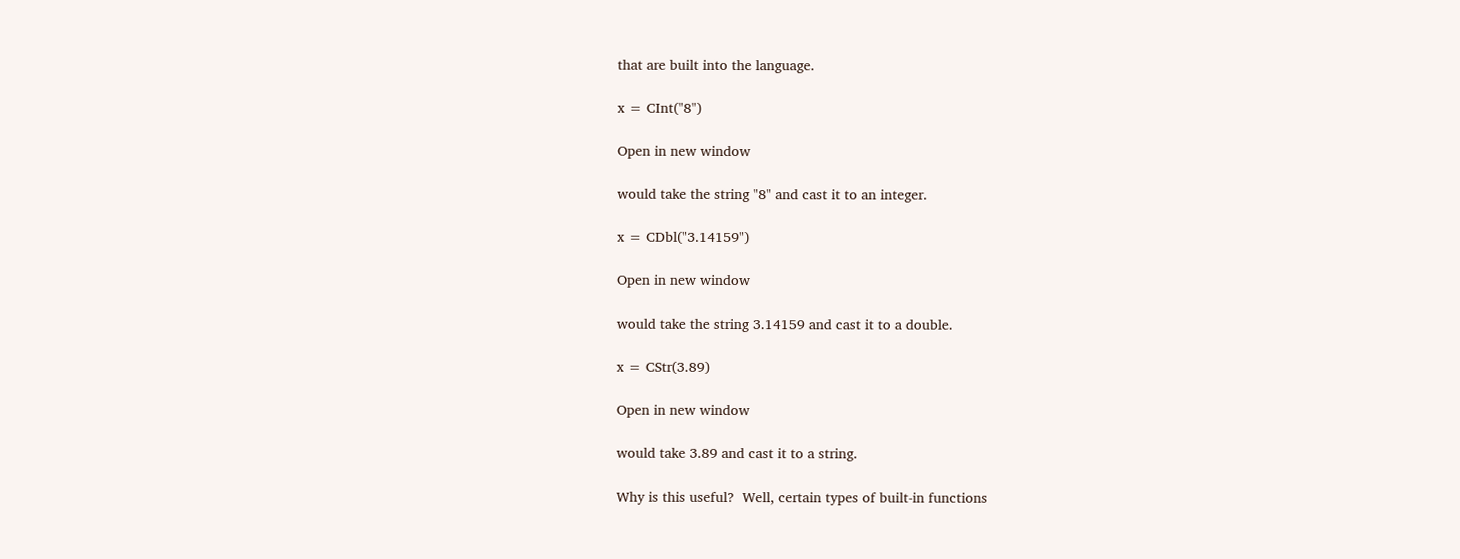that are built into the language.

x = CInt("8")

Open in new window

would take the string "8" and cast it to an integer.

x = CDbl("3.14159")

Open in new window

would take the string 3.14159 and cast it to a double.

x = CStr(3.89)

Open in new window

would take 3.89 and cast it to a string.

Why is this useful?  Well, certain types of built-in functions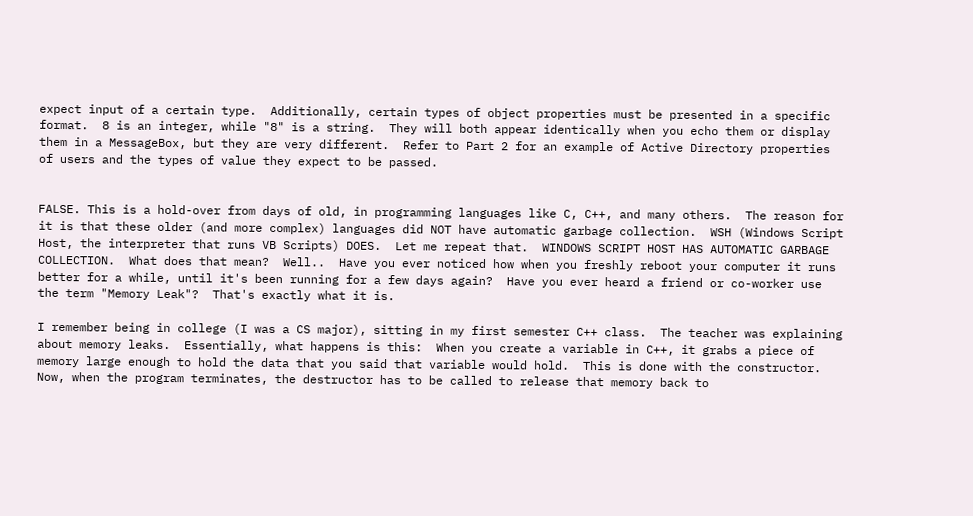expect input of a certain type.  Additionally, certain types of object properties must be presented in a specific format.  8 is an integer, while "8" is a string.  They will both appear identically when you echo them or display them in a MessageBox, but they are very different.  Refer to Part 2 for an example of Active Directory properties of users and the types of value they expect to be passed.


FALSE. This is a hold-over from days of old, in programming languages like C, C++, and many others.  The reason for it is that these older (and more complex) languages did NOT have automatic garbage collection.  WSH (Windows Script Host, the interpreter that runs VB Scripts) DOES.  Let me repeat that.  WINDOWS SCRIPT HOST HAS AUTOMATIC GARBAGE COLLECTION.  What does that mean?  Well..  Have you ever noticed how when you freshly reboot your computer it runs better for a while, until it's been running for a few days again?  Have you ever heard a friend or co-worker use the term "Memory Leak"?  That's exactly what it is.

I remember being in college (I was a CS major), sitting in my first semester C++ class.  The teacher was explaining about memory leaks.  Essentially, what happens is this:  When you create a variable in C++, it grabs a piece of memory large enough to hold the data that you said that variable would hold.  This is done with the constructor.  Now, when the program terminates, the destructor has to be called to release that memory back to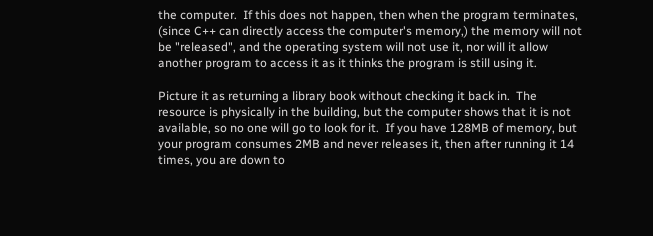the computer.  If this does not happen, then when the program terminates, (since C++ can directly access the computer's memory,) the memory will not be "released", and the operating system will not use it, nor will it allow another program to access it as it thinks the program is still using it.

Picture it as returning a library book without checking it back in.  The resource is physically in the building, but the computer shows that it is not available, so no one will go to look for it.  If you have 128MB of memory, but your program consumes 2MB and never releases it, then after running it 14 times, you are down to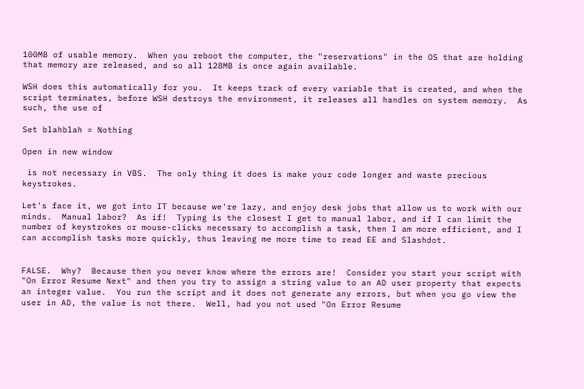100MB of usable memory.  When you reboot the computer, the "reservations" in the OS that are holding that memory are released, and so all 128MB is once again available.

WSH does this automatically for you.  It keeps track of every variable that is created, and when the script terminates, before WSH destroys the environment, it releases all handles on system memory.  As such, the use of

Set blahblah = Nothing

Open in new window

 is not necessary in VBS.  The only thing it does is make your code longer and waste precious keystrokes.

Let's face it, we got into IT because we're lazy, and enjoy desk jobs that allow us to work with our minds.  Manual labor?  As if!  Typing is the closest I get to manual labor, and if I can limit the number of keystrokes or mouse-clicks necessary to accomplish a task, then I am more efficient, and I can accomplish tasks more quickly, thus leaving me more time to read EE and Slashdot.


FALSE.  Why?  Because then you never know where the errors are!  Consider you start your script with "On Error Resume Next" and then you try to assign a string value to an AD user property that expects an integer value.  You run the script and it does not generate any errors, but when you go view the user in AD, the value is not there.  Well, had you not used "On Error Resume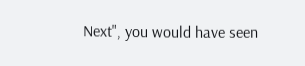Next", you would have seen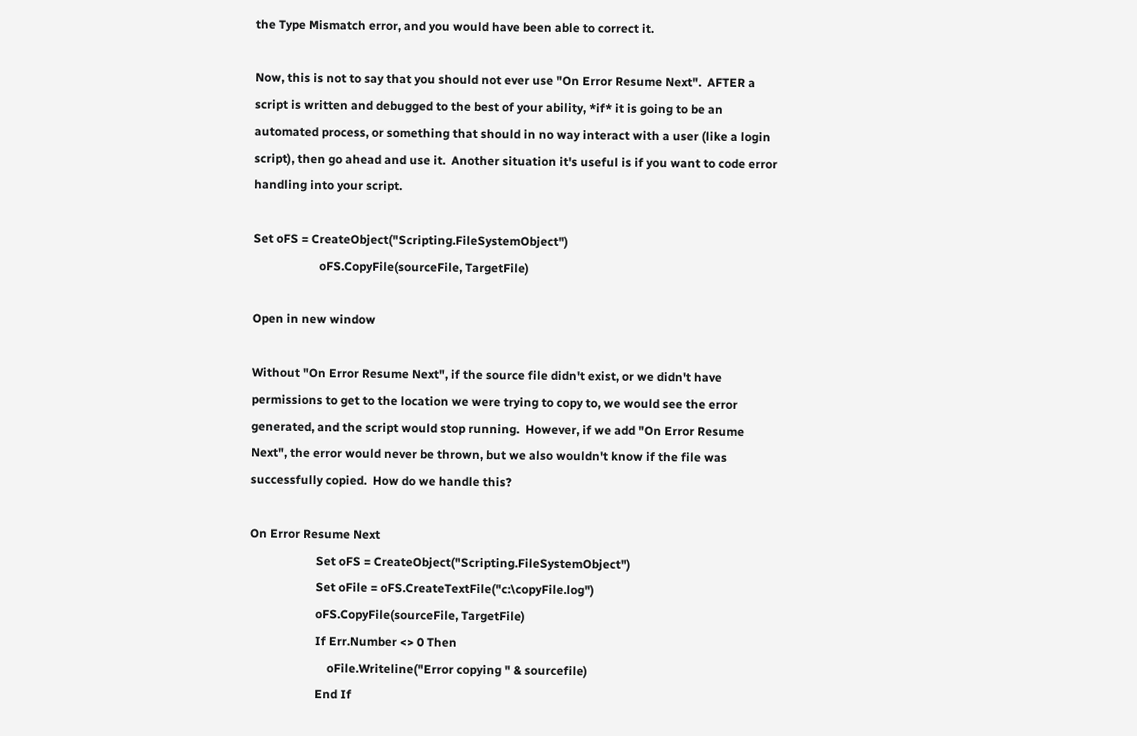the Type Mismatch error, and you would have been able to correct it.

Now, this is not to say that you should not ever use "On Error Resume Next".  AFTER a script is written and debugged to the best of your ability, *if* it is going to be an automated process, or something that should in no way interact with a user (like a login script), then go ahead and use it.  Another situation it's useful is if you want to code error handling into your script.

Set oFS = CreateObject("Scripting.FileSystemObject")
                      oFS.CopyFile(sourceFile, TargetFile)

Open in new window

Without "On Error Resume Next", if the source file didn't exist, or we didn't have permissions to get to the location we were trying to copy to, we would see the error generated, and the script would stop running.  However, if we add "On Error Resume Next", the error would never be thrown, but we also wouldn't know if the file was successfully copied.  How do we handle this?

On Error Resume Next
                      Set oFS = CreateObject("Scripting.FileSystemObject")
                      Set oFile = oFS.CreateTextFile("c:\copyFile.log")
                      oFS.CopyFile(sourceFile, TargetFile)
                      If Err.Number <> 0 Then
                          oFile.Writeline("Error copying " & sourcefile)
                      End If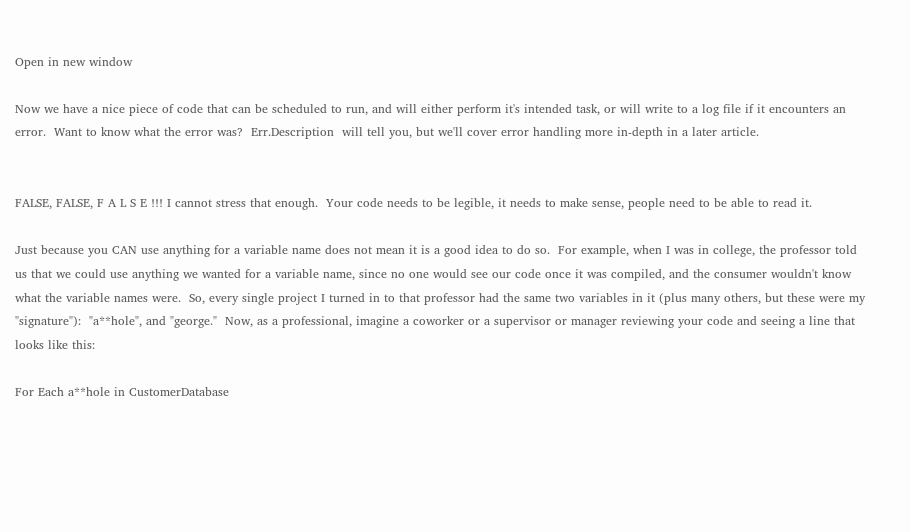Open in new window

Now we have a nice piece of code that can be scheduled to run, and will either perform it's intended task, or will write to a log file if it encounters an error.  Want to know what the error was?  Err.Description  will tell you, but we'll cover error handling more in-depth in a later article.


FALSE, FALSE, F A L S E !!! I cannot stress that enough.  Your code needs to be legible, it needs to make sense, people need to be able to read it.

Just because you CAN use anything for a variable name does not mean it is a good idea to do so.  For example, when I was in college, the professor told us that we could use anything we wanted for a variable name, since no one would see our code once it was compiled, and the consumer wouldn't know what the variable names were.  So, every single project I turned in to that professor had the same two variables in it (plus many others, but these were my "signature"):  "a**hole", and "george."  Now, as a professional, imagine a coworker or a supervisor or manager reviewing your code and seeing a line that looks like this:

For Each a**hole in CustomerDatabase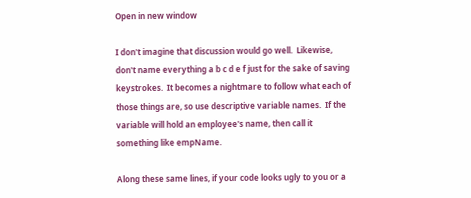Open in new window

I don't imagine that discussion would go well.  Likewise, don't name everything a b c d e f just for the sake of saving keystrokes.  It becomes a nightmare to follow what each of those things are, so use descriptive variable names.  If the variable will hold an employee's name, then call it something like empName.

Along these same lines, if your code looks ugly to you or a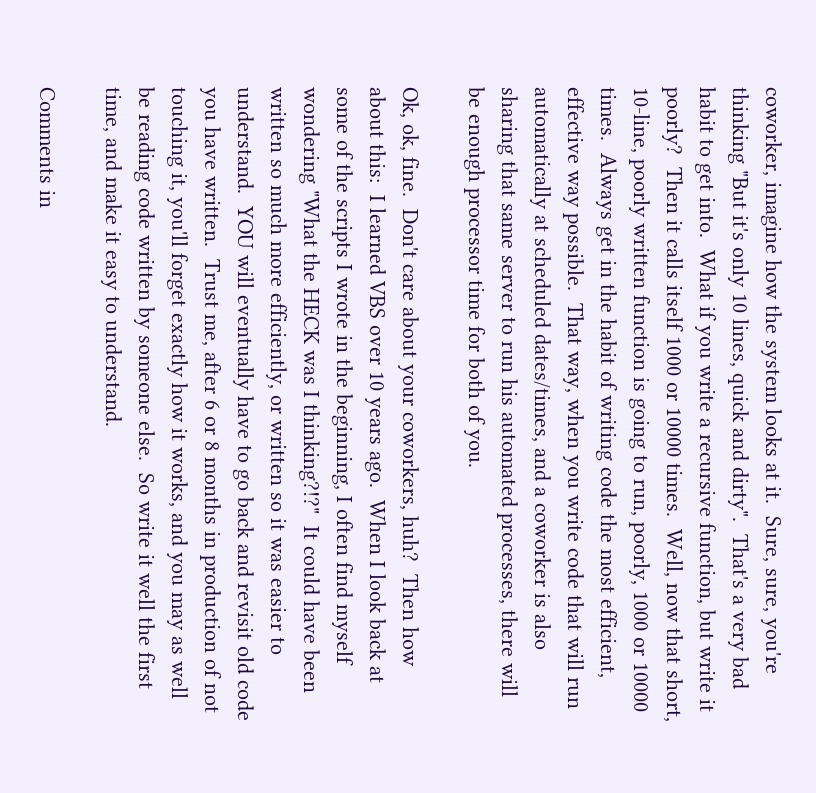coworker, imagine how the system looks at it.  Sure, sure, you're thinking "But it's only 10 lines, quick and dirty".  That's a very bad habit to get into.  What if you write a recursive function, but write it poorly?  Then it calls itself 1000 or 10000 times.  Well, now that short, 10-line, poorly written function is going to run, poorly, 1000 or 10000 times.  Always get in the habit of writing code the most efficient, effective way possible.  That way, when you write code that will run automatically at scheduled dates/times, and a coworker is also sharing that same server to run his automated processes, there will be enough processor time for both of you.

Ok, ok, fine.  Don't care about your coworkers, huh?  Then how about this:  I learned VBS over 10 years ago.  When I look back at some of the scripts I wrote in the beginning, I often find myself wondering "What the HECK was I thinking?!?"  It could have been written so much more efficiently, or written so it was easier to understand.  YOU will eventually have to go back and revisit old code you have written.  Trust me, after 6 or 8 months in production of not touching it, you'll forget exactly how it works, and you may as well be reading code written by someone else.  So write it well the first time, and make it easy to understand.

Comments in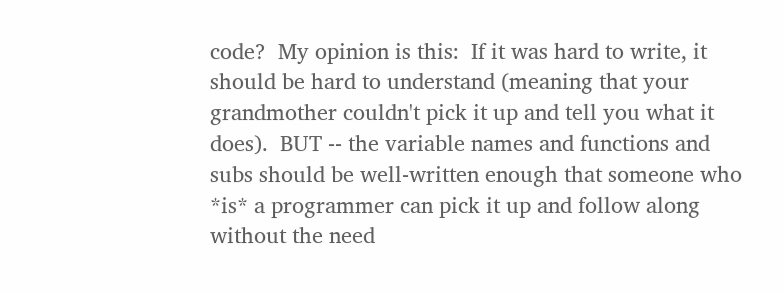code?  My opinion is this:  If it was hard to write, it should be hard to understand (meaning that your grandmother couldn't pick it up and tell you what it does).  BUT -- the variable names and functions and subs should be well-written enough that someone who *is* a programmer can pick it up and follow along without the need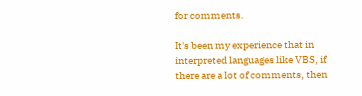for comments.

It's been my experience that in interpreted languages like VBS, if there are a lot of comments, then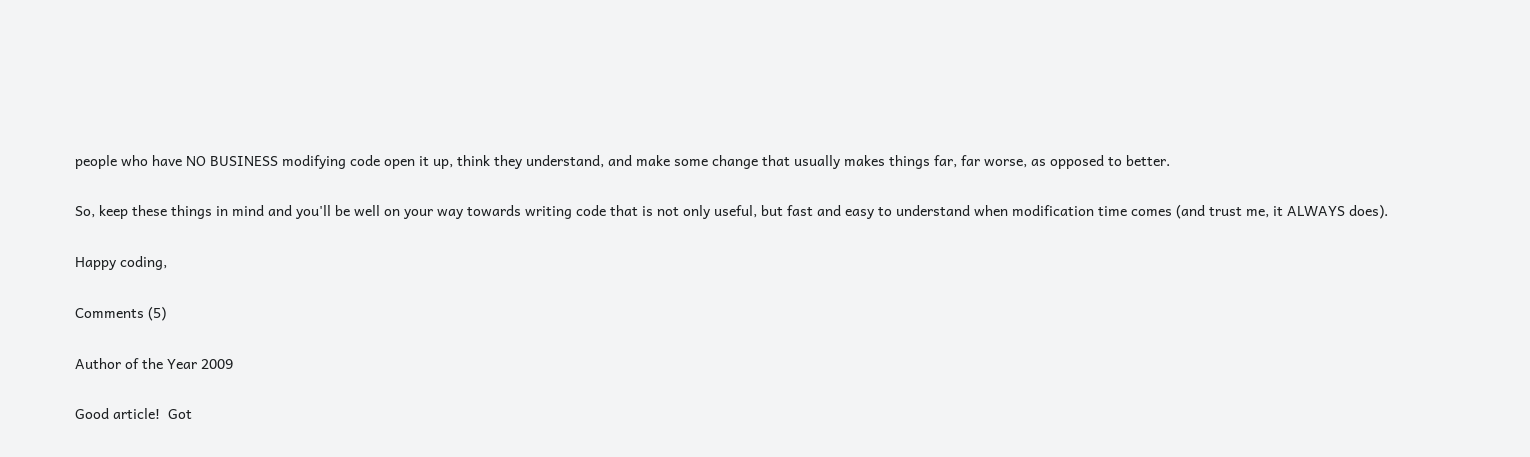people who have NO BUSINESS modifying code open it up, think they understand, and make some change that usually makes things far, far worse, as opposed to better.

So, keep these things in mind and you'll be well on your way towards writing code that is not only useful, but fast and easy to understand when modification time comes (and trust me, it ALWAYS does).

Happy coding,

Comments (5)

Author of the Year 2009

Good article!  Got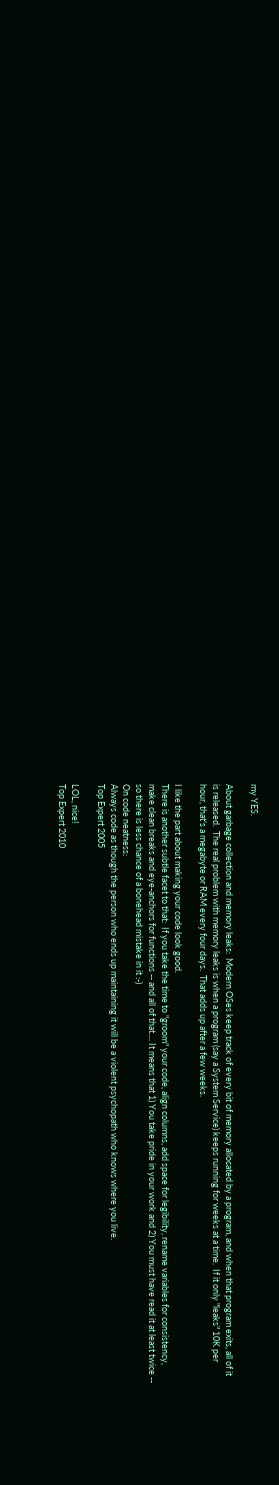my YES.

About garbage collection and memory leaks:  Modern OSes keep track of every bit of memory allocated by a program, and when that program exits, all of it is released.  The real problem with memory leaks is when a program (say a System Service) keeps running for weeks at a time.  If it only "leaks" 10K per hour, that's a megabyte or RAM every four days.  That adds up after a few weeks.

I like the part about making your code look good.
There is another subtle facet to that:  If you take the time to "groom" your code, align columns, add space for legibility, rename variables for consistency, make clean breaks and eye-anchors for functions -- and all of that.... It means that 1) You take pride in your work and 2) You must have read it at least twice -- so there is less chance of a bonehead mistake in it :-)
On code neatness:
Always code as though the person who ends up maintaining it will be a violent psychopath who knows where you live.
Top Expert 2005

LOL, nice!
Top Expert 2010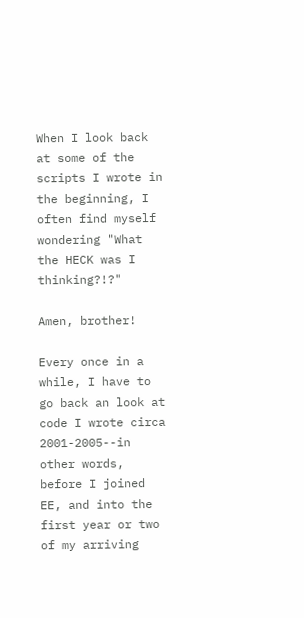When I look back at some of the scripts I wrote in the beginning, I often find myself wondering "What the HECK was I thinking?!?"

Amen, brother!

Every once in a while, I have to go back an look at code I wrote circa 2001-2005--in other words, before I joined EE, and into the first year or two of my arriving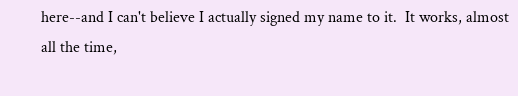here--and I can't believe I actually signed my name to it.  It works, almost all the time,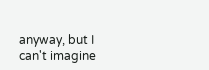anyway, but I can't imagine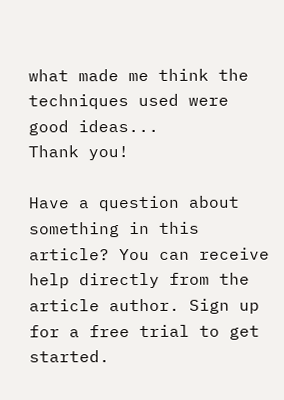what made me think the techniques used were good ideas...
Thank you!

Have a question about something in this article? You can receive help directly from the article author. Sign up for a free trial to get started.